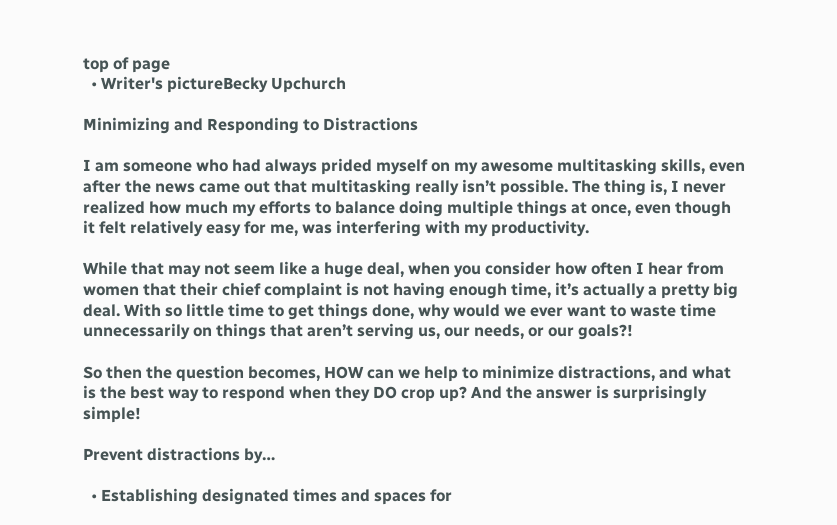top of page
  • Writer's pictureBecky Upchurch

Minimizing and Responding to Distractions

I am someone who had always prided myself on my awesome multitasking skills, even after the news came out that multitasking really isn’t possible. The thing is, I never realized how much my efforts to balance doing multiple things at once, even though it felt relatively easy for me, was interfering with my productivity.

While that may not seem like a huge deal, when you consider how often I hear from women that their chief complaint is not having enough time, it’s actually a pretty big deal. With so little time to get things done, why would we ever want to waste time unnecessarily on things that aren’t serving us, our needs, or our goals?!

So then the question becomes, HOW can we help to minimize distractions, and what is the best way to respond when they DO crop up? And the answer is surprisingly simple!

Prevent distractions by…

  • Establishing designated times and spaces for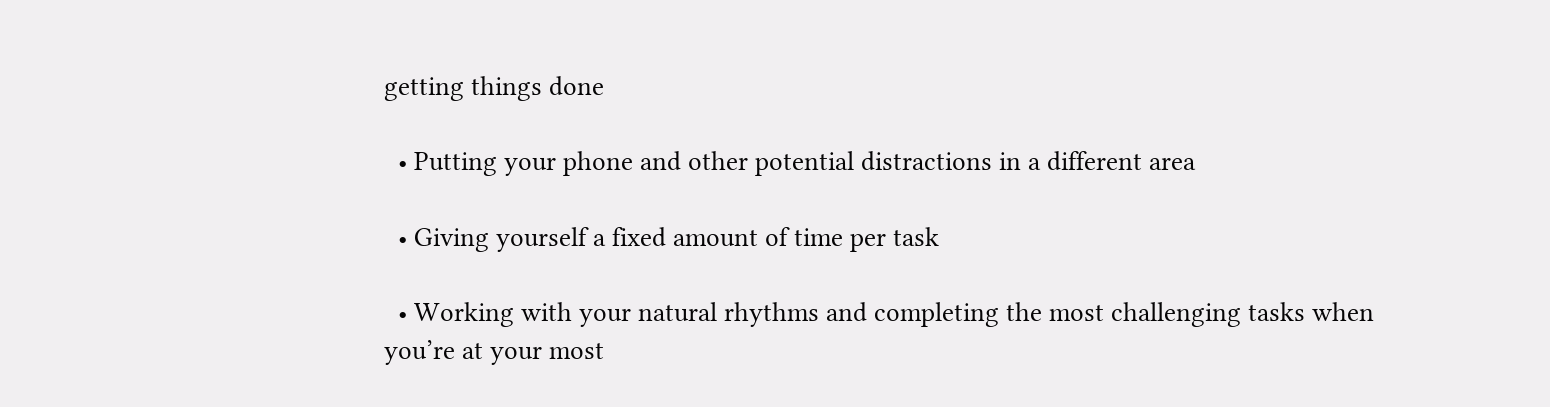getting things done

  • Putting your phone and other potential distractions in a different area

  • Giving yourself a fixed amount of time per task

  • Working with your natural rhythms and completing the most challenging tasks when you’re at your most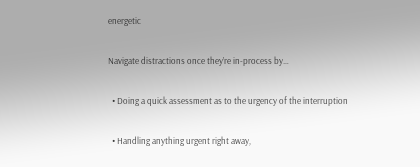energetic

Navigate distractions once they’re in-process by…

  • Doing a quick assessment as to the urgency of the interruption

  • Handling anything urgent right away,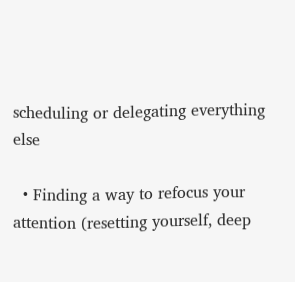scheduling or delegating everything else

  • Finding a way to refocus your attention (resetting yourself, deep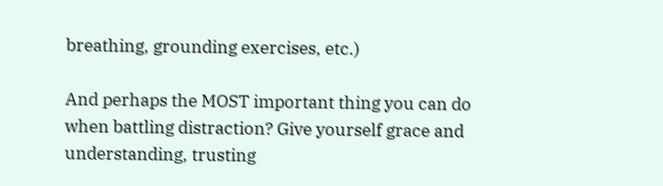breathing, grounding exercises, etc.)

And perhaps the MOST important thing you can do when battling distraction? Give yourself grace and understanding, trusting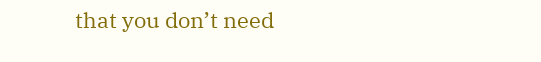that you don’t need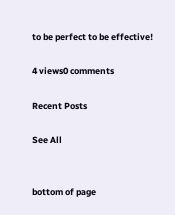to be perfect to be effective!

4 views0 comments

Recent Posts

See All


bottom of page